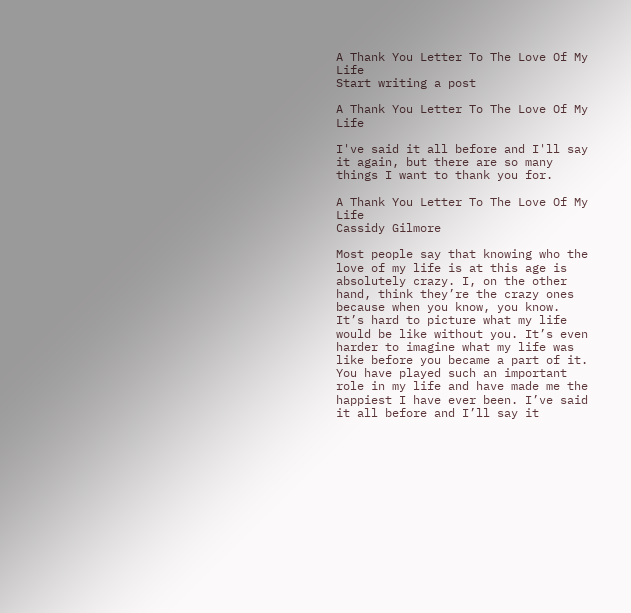A Thank You Letter To The Love Of My Life
Start writing a post

A Thank You Letter To The Love Of My Life

I've said it all before and I'll say it again, but there are so many things I want to thank you for.

A Thank You Letter To The Love Of My Life
Cassidy Gilmore

Most people say that knowing who the love of my life is at this age is absolutely crazy. I, on the other hand, think they’re the crazy ones because when you know, you know. It’s hard to picture what my life would be like without you. It’s even harder to imagine what my life was like before you became a part of it. You have played such an important role in my life and have made me the happiest I have ever been. I’ve said it all before and I’ll say it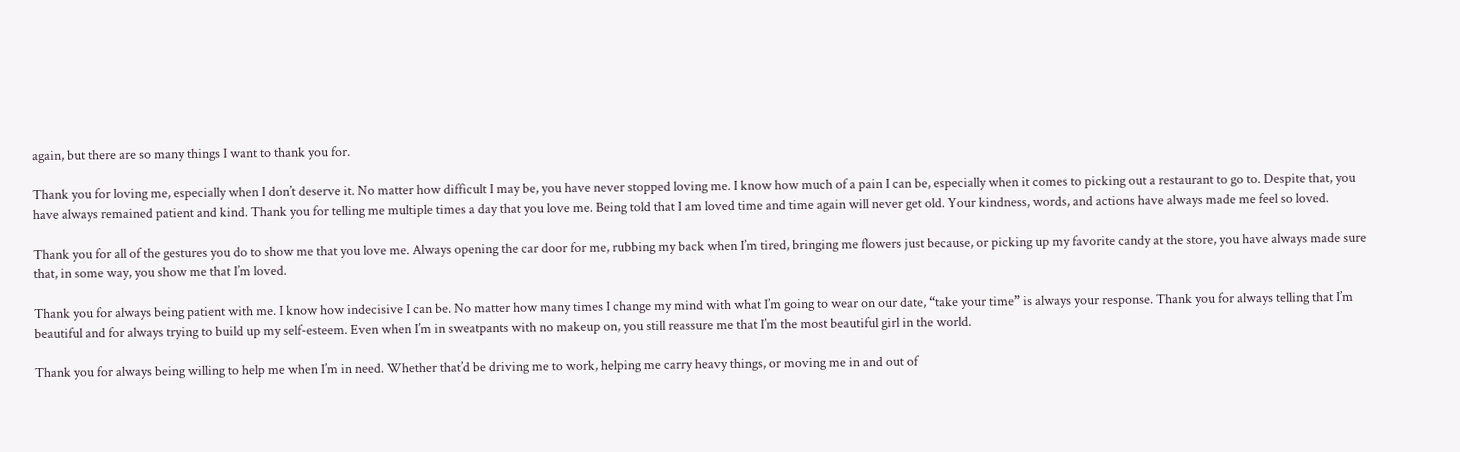again, but there are so many things I want to thank you for.

Thank you for loving me, especially when I don’t deserve it. No matter how difficult I may be, you have never stopped loving me. I know how much of a pain I can be, especially when it comes to picking out a restaurant to go to. Despite that, you have always remained patient and kind. Thank you for telling me multiple times a day that you love me. Being told that I am loved time and time again will never get old. Your kindness, words, and actions have always made me feel so loved.

Thank you for all of the gestures you do to show me that you love me. Always opening the car door for me, rubbing my back when I’m tired, bringing me flowers just because, or picking up my favorite candy at the store, you have always made sure that, in some way, you show me that I’m loved.

Thank you for always being patient with me. I know how indecisive I can be. No matter how many times I change my mind with what I’m going to wear on our date, “take your time” is always your response. Thank you for always telling that I’m beautiful and for always trying to build up my self-esteem. Even when I’m in sweatpants with no makeup on, you still reassure me that I’m the most beautiful girl in the world.

Thank you for always being willing to help me when I’m in need. Whether that’d be driving me to work, helping me carry heavy things, or moving me in and out of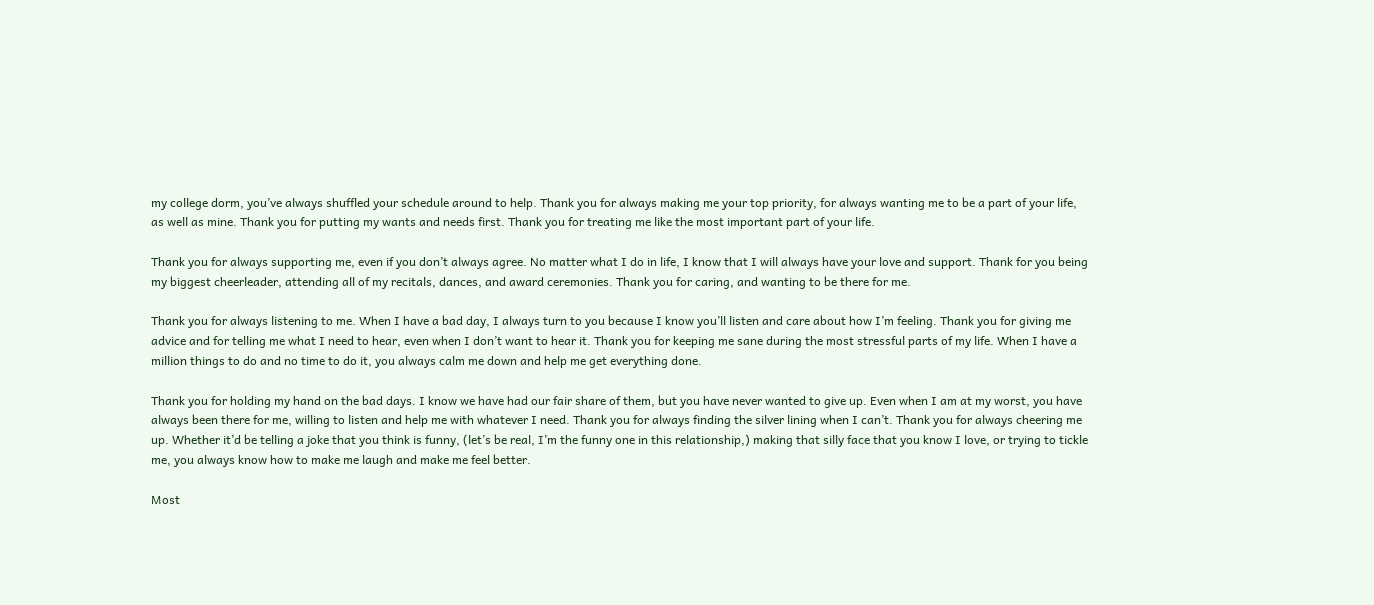my college dorm, you’ve always shuffled your schedule around to help. Thank you for always making me your top priority, for always wanting me to be a part of your life, as well as mine. Thank you for putting my wants and needs first. Thank you for treating me like the most important part of your life.

Thank you for always supporting me, even if you don’t always agree. No matter what I do in life, I know that I will always have your love and support. Thank for you being my biggest cheerleader, attending all of my recitals, dances, and award ceremonies. Thank you for caring, and wanting to be there for me.

Thank you for always listening to me. When I have a bad day, I always turn to you because I know you’ll listen and care about how I’m feeling. Thank you for giving me advice and for telling me what I need to hear, even when I don’t want to hear it. Thank you for keeping me sane during the most stressful parts of my life. When I have a million things to do and no time to do it, you always calm me down and help me get everything done.

Thank you for holding my hand on the bad days. I know we have had our fair share of them, but you have never wanted to give up. Even when I am at my worst, you have always been there for me, willing to listen and help me with whatever I need. Thank you for always finding the silver lining when I can’t. Thank you for always cheering me up. Whether it’d be telling a joke that you think is funny, (let’s be real, I’m the funny one in this relationship,) making that silly face that you know I love, or trying to tickle me, you always know how to make me laugh and make me feel better.

Most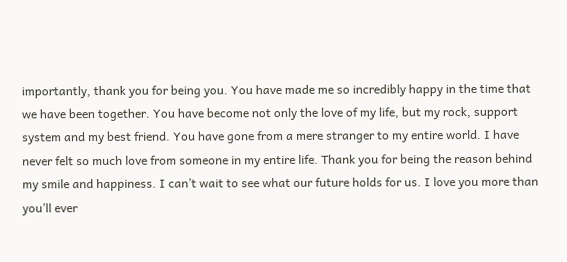importantly, thank you for being you. You have made me so incredibly happy in the time that we have been together. You have become not only the love of my life, but my rock, support system and my best friend. You have gone from a mere stranger to my entire world. I have never felt so much love from someone in my entire life. Thank you for being the reason behind my smile and happiness. I can’t wait to see what our future holds for us. I love you more than you’ll ever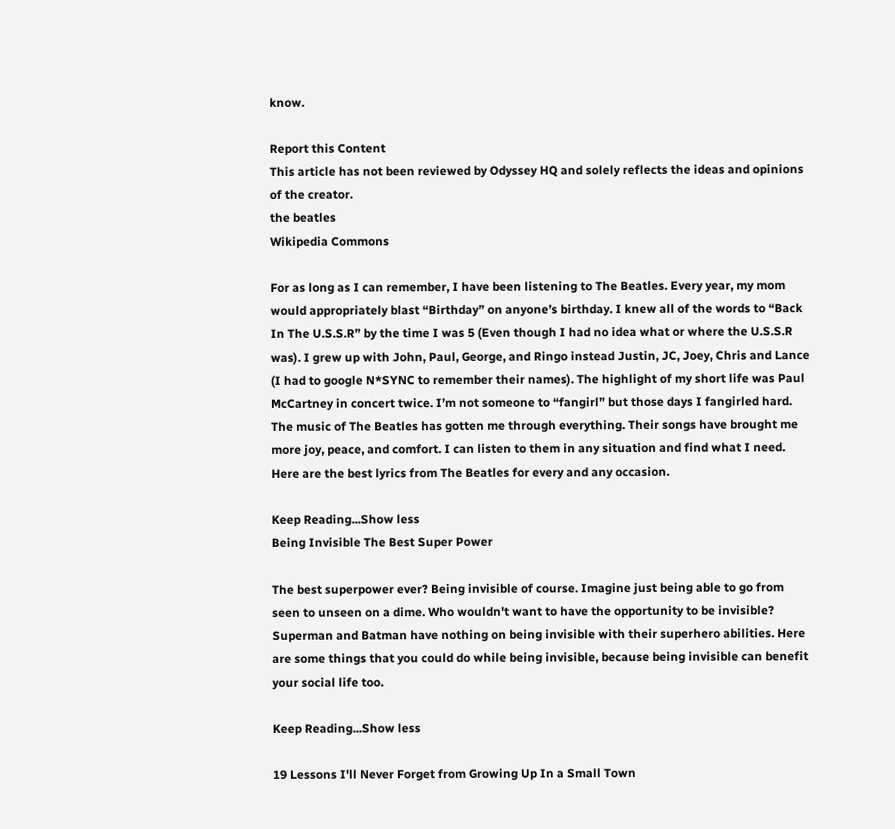know.

Report this Content
This article has not been reviewed by Odyssey HQ and solely reflects the ideas and opinions of the creator.
the beatles
Wikipedia Commons

For as long as I can remember, I have been listening to The Beatles. Every year, my mom would appropriately blast “Birthday” on anyone’s birthday. I knew all of the words to “Back In The U.S.S.R” by the time I was 5 (Even though I had no idea what or where the U.S.S.R was). I grew up with John, Paul, George, and Ringo instead Justin, JC, Joey, Chris and Lance (I had to google N*SYNC to remember their names). The highlight of my short life was Paul McCartney in concert twice. I’m not someone to “fangirl” but those days I fangirled hard. The music of The Beatles has gotten me through everything. Their songs have brought me more joy, peace, and comfort. I can listen to them in any situation and find what I need. Here are the best lyrics from The Beatles for every and any occasion.

Keep Reading...Show less
Being Invisible The Best Super Power

The best superpower ever? Being invisible of course. Imagine just being able to go from seen to unseen on a dime. Who wouldn't want to have the opportunity to be invisible? Superman and Batman have nothing on being invisible with their superhero abilities. Here are some things that you could do while being invisible, because being invisible can benefit your social life too.

Keep Reading...Show less

19 Lessons I'll Never Forget from Growing Up In a Small Town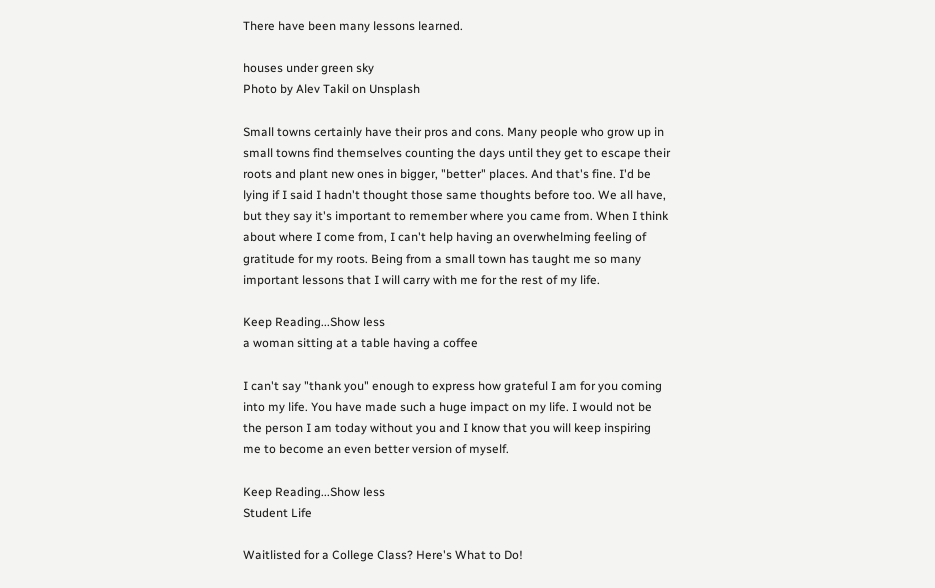There have been many lessons learned.

houses under green sky
Photo by Alev Takil on Unsplash

Small towns certainly have their pros and cons. Many people who grow up in small towns find themselves counting the days until they get to escape their roots and plant new ones in bigger, "better" places. And that's fine. I'd be lying if I said I hadn't thought those same thoughts before too. We all have, but they say it's important to remember where you came from. When I think about where I come from, I can't help having an overwhelming feeling of gratitude for my roots. Being from a small town has taught me so many important lessons that I will carry with me for the rest of my life.

Keep Reading...Show less
a woman sitting at a table having a coffee

I can't say "thank you" enough to express how grateful I am for you coming into my life. You have made such a huge impact on my life. I would not be the person I am today without you and I know that you will keep inspiring me to become an even better version of myself.

Keep Reading...Show less
Student Life

Waitlisted for a College Class? Here's What to Do!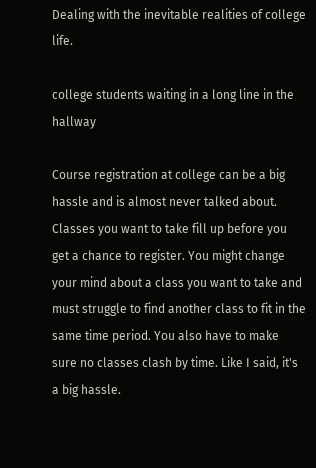Dealing with the inevitable realities of college life.

college students waiting in a long line in the hallway

Course registration at college can be a big hassle and is almost never talked about. Classes you want to take fill up before you get a chance to register. You might change your mind about a class you want to take and must struggle to find another class to fit in the same time period. You also have to make sure no classes clash by time. Like I said, it's a big hassle.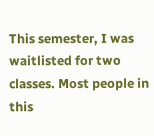This semester, I was waitlisted for two classes. Most people in this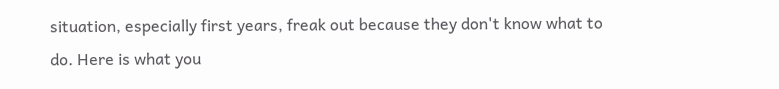situation, especially first years, freak out because they don't know what to do. Here is what you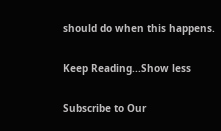should do when this happens.

Keep Reading...Show less

Subscribe to Our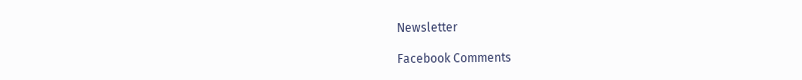Newsletter

Facebook Comments